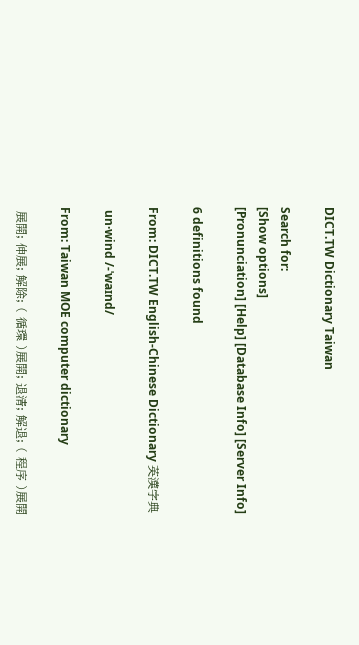DICT.TW Dictionary Taiwan

Search for:
[Show options]
[Pronunciation] [Help] [Database Info] [Server Info]

6 definitions found

From: DICT.TW English-Chinese Dictionary 英漢字典

 un·wind /-ˈwaɪnd/

From: Taiwan MOE computer dictionary

 展開; 伸展; 解除; ( 循環 )展開; 退清; 解退; ( 程序 )展開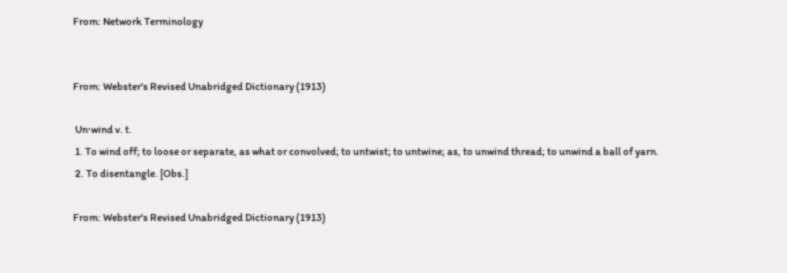From: Network Terminology


From: Webster's Revised Unabridged Dictionary (1913)

 Un·wind v. t.
 1. To wind off; to loose or separate, as what or convolved; to untwist; to untwine; as, to unwind thread; to unwind a ball of yarn.
 2. To disentangle. [Obs.]

From: Webster's Revised Unabridged Dictionary (1913)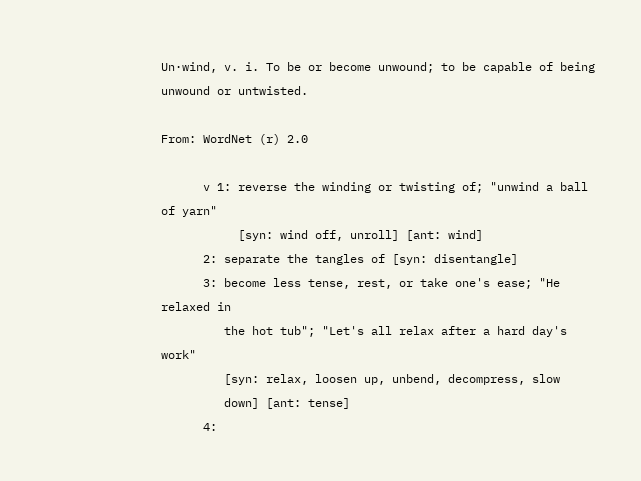Un·wind, v. i. To be or become unwound; to be capable of being unwound or untwisted.

From: WordNet (r) 2.0

      v 1: reverse the winding or twisting of; "unwind a ball of yarn"
           [syn: wind off, unroll] [ant: wind]
      2: separate the tangles of [syn: disentangle]
      3: become less tense, rest, or take one's ease; "He relaxed in
         the hot tub"; "Let's all relax after a hard day's work"
         [syn: relax, loosen up, unbend, decompress, slow
         down] [ant: tense]
      4: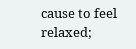cause to feel relaxed;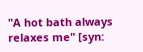"A hot bath always relaxes me" [syn: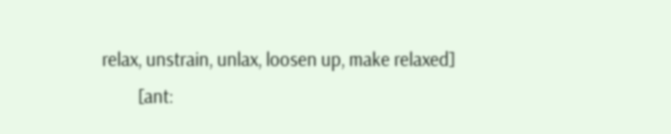relax, unstrain, unlax, loosen up, make relaxed]
         [ant: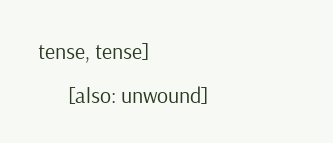tense, tense]
      [also: unwound]